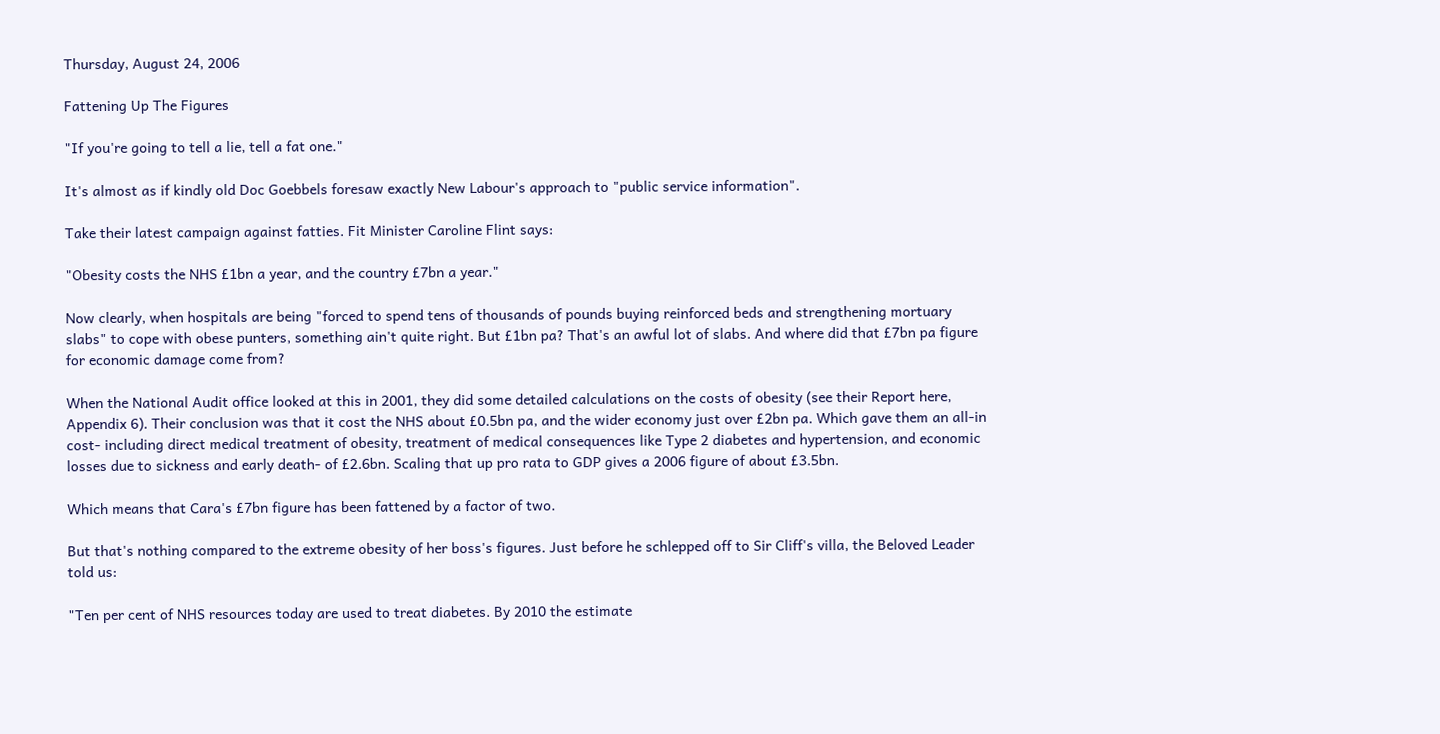Thursday, August 24, 2006

Fattening Up The Figures

"If you're going to tell a lie, tell a fat one."

It's almost as if kindly old Doc Goebbels foresaw exactly New Labour's approach to "public service information".

Take their latest campaign against fatties. Fit Minister Caroline Flint says:

"Obesity costs the NHS £1bn a year, and the country £7bn a year."

Now clearly, when hospitals are being "forced to spend tens of thousands of pounds buying reinforced beds and strengthening mortuary slabs" to cope with obese punters, something ain't quite right. But £1bn pa? That's an awful lot of slabs. And where did that £7bn pa figure for economic damage come from?

When the National Audit office looked at this in 2001, they did some detailed calculations on the costs of obesity (see their Report here, Appendix 6). Their conclusion was that it cost the NHS about £0.5bn pa, and the wider economy just over £2bn pa. Which gave them an all-in cost- including direct medical treatment of obesity, treatment of medical consequences like Type 2 diabetes and hypertension, and economic losses due to sickness and early death- of £2.6bn. Scaling that up pro rata to GDP gives a 2006 figure of about £3.5bn.

Which means that Cara's £7bn figure has been fattened by a factor of two.

But that's nothing compared to the extreme obesity of her boss's figures. Just before he schlepped off to Sir Cliff's villa, the Beloved Leader told us:

"Ten per cent of NHS resources today are used to treat diabetes. By 2010 the estimate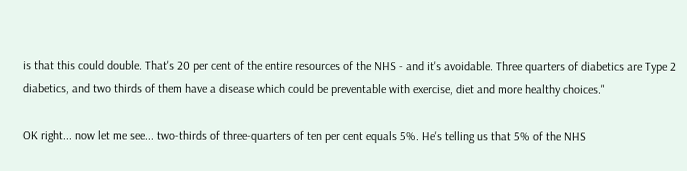is that this could double. That's 20 per cent of the entire resources of the NHS - and it's avoidable. Three quarters of diabetics are Type 2 diabetics, and two thirds of them have a disease which could be preventable with exercise, diet and more healthy choices."

OK right... now let me see... two-thirds of three-quarters of ten per cent equals 5%. He's telling us that 5% of the NHS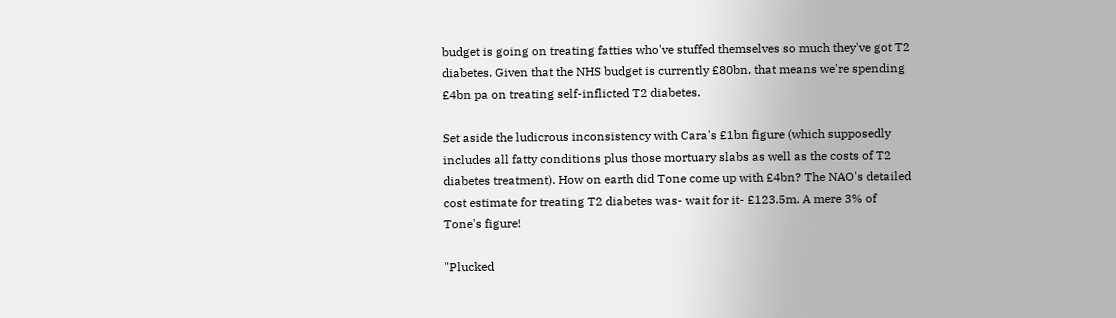budget is going on treating fatties who've stuffed themselves so much they've got T2 diabetes. Given that the NHS budget is currently £80bn, that means we're spending £4bn pa on treating self-inflicted T2 diabetes.

Set aside the ludicrous inconsistency with Cara's £1bn figure (which supposedly includes all fatty conditions plus those mortuary slabs as well as the costs of T2 diabetes treatment). How on earth did Tone come up with £4bn? The NAO's detailed cost estimate for treating T2 diabetes was- wait for it- £123.5m. A mere 3% of Tone's figure!

"Plucked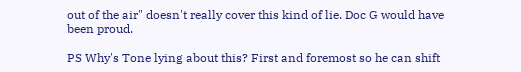out of the air" doesn't really cover this kind of lie. Doc G would have been proud.

PS Why's Tone lying about this? First and foremost so he can shift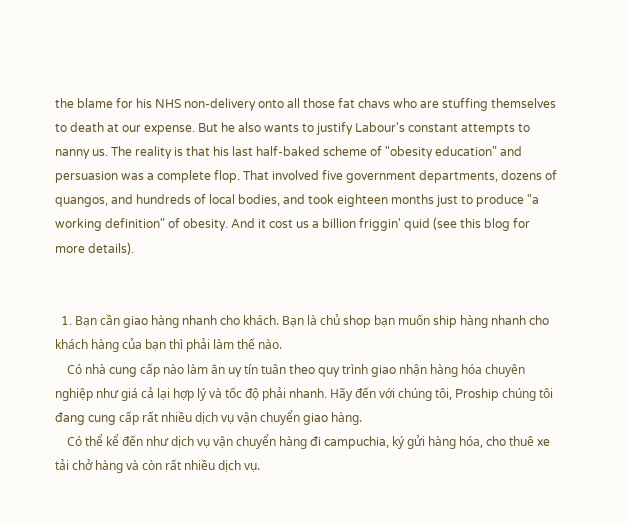the blame for his NHS non-delivery onto all those fat chavs who are stuffing themselves to death at our expense. But he also wants to justify Labour's constant attempts to nanny us. The reality is that his last half-baked scheme of "obesity education" and persuasion was a complete flop. That involved five government departments, dozens of quangos, and hundreds of local bodies, and took eighteen months just to produce "a working definition" of obesity. And it cost us a billion friggin' quid (see this blog for more details).


  1. Bạn cần giao hàng nhanh cho khách. Bạn là chủ shop bạn muốn ship hàng nhanh cho khách hàng của bạn thì phải làm thế nào.
    Có nhà cung cấp nào làm ăn uy tín tuân theo quy trình giao nhận hàng hóa chuyên nghiệp như giá cả lại hợp lý và tốc độ phải nhanh. Hãy đến với chúng tôi, Proship chúng tôi đang cung cấp rất nhiều dịch vụ vận chuyển giao hàng.
    Có thể kể đến như dịch vụ vận chuyển hàng đi campuchia, ký gửi hàng hóa, cho thuê xe tải chở hàng và còn rất nhiều dịch vụ.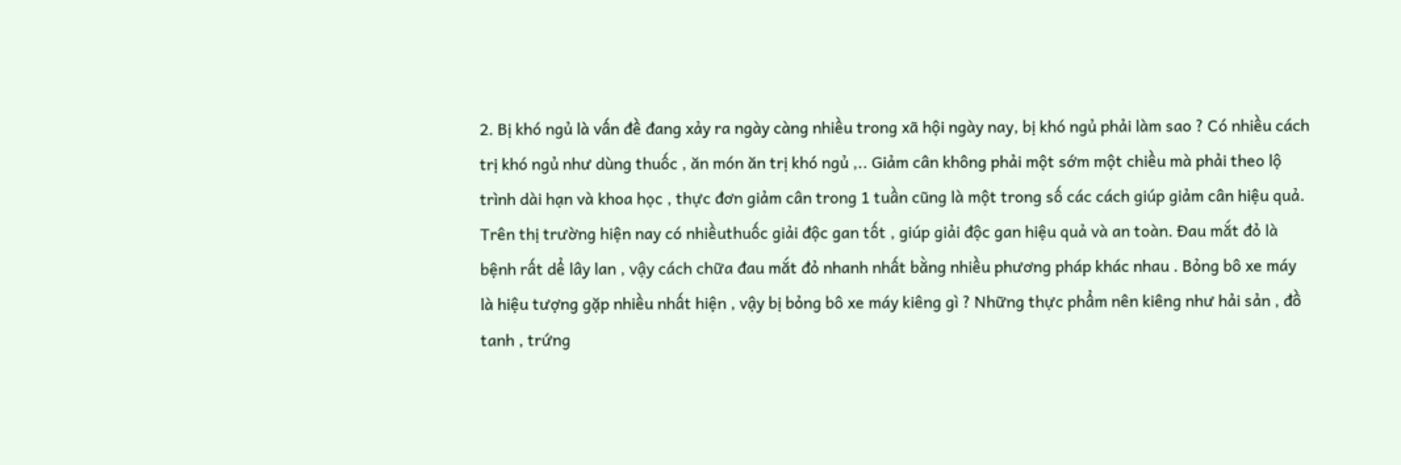2. Bị khó ngủ là vấn đề đang xảy ra ngày càng nhiều trong xã hội ngày nay, bị khó ngủ phải làm sao ? Có nhiều cách trị khó ngủ như dùng thuốc , ăn món ăn trị khó ngủ ,.. Giảm cân không phải một sớm một chiều mà phải theo lộ trình dài hạn và khoa học , thực đơn giảm cân trong 1 tuần cũng là một trong số các cách giúp giảm cân hiệu quả. Trên thị trường hiện nay có nhiềuthuốc giải độc gan tốt , giúp giải độc gan hiệu quả và an toàn. Đau mắt đỏ là bệnh rất dể lây lan , vậy cách chữa đau mắt đỏ nhanh nhất bằng nhiều phương pháp khác nhau . Bỏng bô xe máy là hiệu tượng gặp nhiều nhất hiện , vậy bị bỏng bô xe máy kiêng gì ? Những thực phẩm nên kiêng như hải sản , đồ tanh , trứng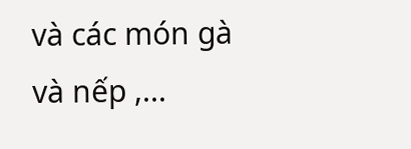và các món gà và nếp ,...